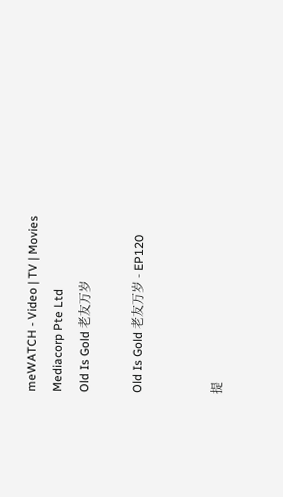meWATCH - Video | TV | Movies
Mediacorp Pte Ltd
Old Is Gold 老友万岁

Old Is Gold 老友万岁 - EP120


提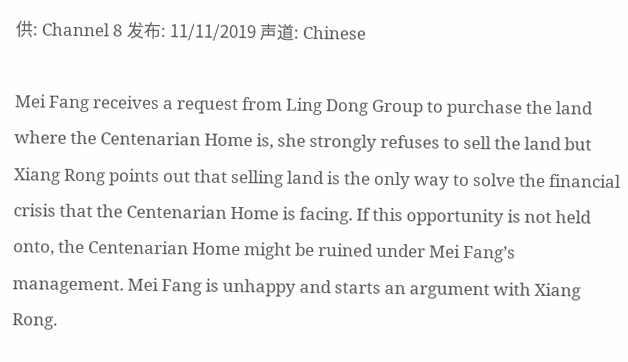供: Channel 8 发布: 11/11/2019 声道: Chinese

Mei Fang receives a request from Ling Dong Group to purchase the land where the Centenarian Home is, she strongly refuses to sell the land but Xiang Rong points out that selling land is the only way to solve the financial crisis that the Centenarian Home is facing. If this opportunity is not held onto, the Centenarian Home might be ruined under Mei Fang’s management. Mei Fang is unhappy and starts an argument with Xiang Rong.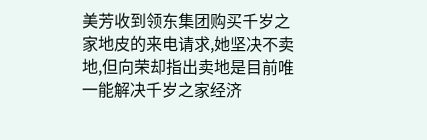美芳收到领东集团购买千岁之家地皮的来电请求,她坚决不卖地,但向荣却指出卖地是目前唯一能解决千岁之家经济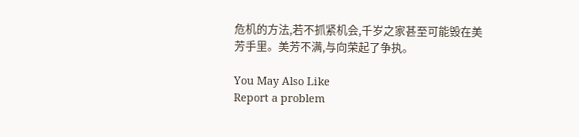危机的方法,若不抓紧机会,千岁之家甚至可能毁在美芳手里。美芳不满,与向荣起了争执。

You May Also Like
Report a problem